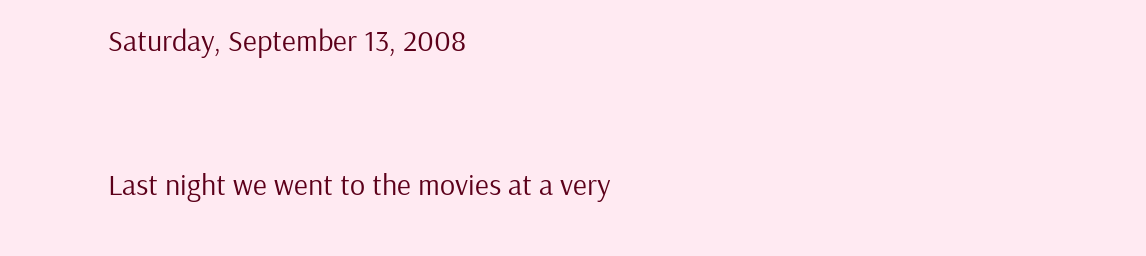Saturday, September 13, 2008


Last night we went to the movies at a very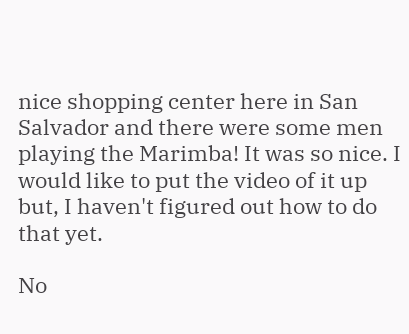nice shopping center here in San Salvador and there were some men playing the Marimba! It was so nice. I would like to put the video of it up but, I haven't figured out how to do that yet.

No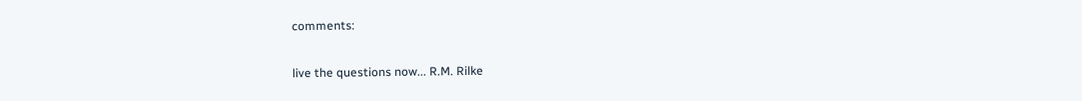comments:

live the questions now... R.M. Rilke